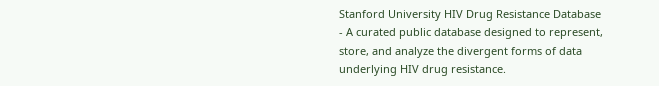Stanford University HIV Drug Resistance Database - A curated public database designed to represent, store, and analyze the divergent forms of data underlying HIV drug resistance.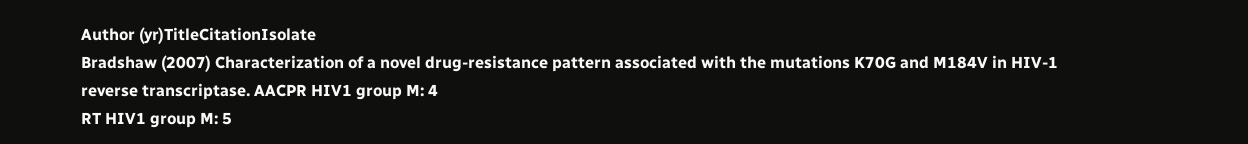Author (yr)TitleCitationIsolate
Bradshaw (2007) Characterization of a novel drug-resistance pattern associated with the mutations K70G and M184V in HIV-1 reverse transcriptase. AACPR HIV1 group M: 4
RT HIV1 group M: 5